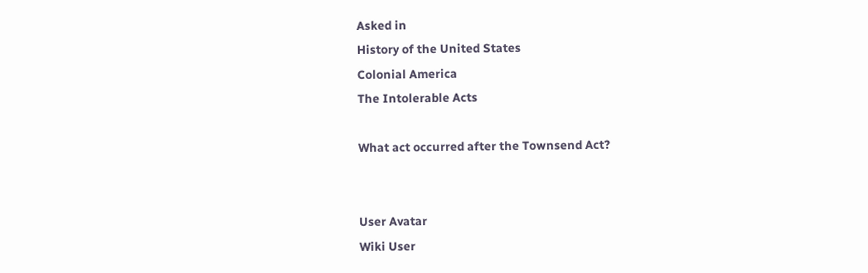Asked in
History of the United States
Colonial America
The Intolerable Acts

What act occurred after the Townsend Act?


User Avatar
Wiki User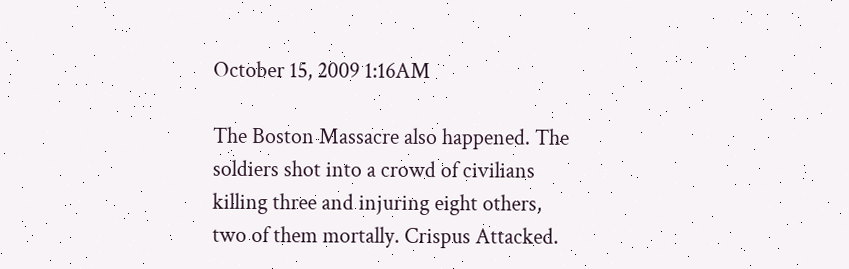October 15, 2009 1:16AM

The Boston Massacre also happened. The soldiers shot into a crowd of civilians killing three and injuring eight others, two of them mortally. Crispus Attacked.